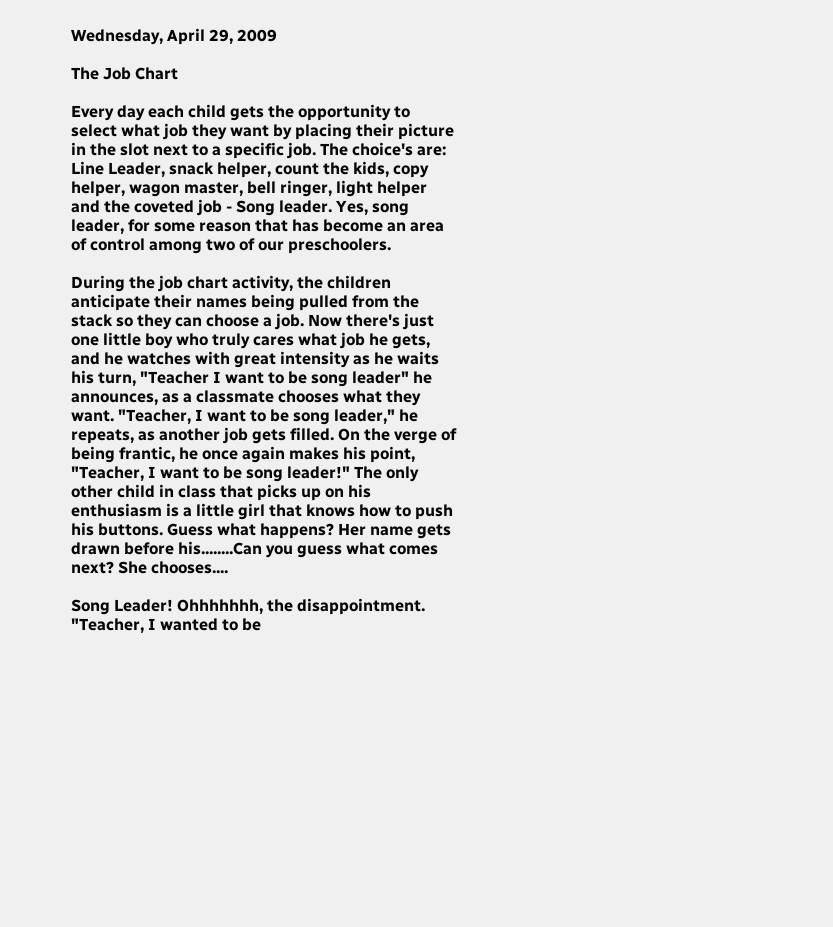Wednesday, April 29, 2009

The Job Chart

Every day each child gets the opportunity to select what job they want by placing their picture in the slot next to a specific job. The choice's are: Line Leader, snack helper, count the kids, copy helper, wagon master, bell ringer, light helper and the coveted job - Song leader. Yes, song leader, for some reason that has become an area of control among two of our preschoolers.

During the job chart activity, the children anticipate their names being pulled from the stack so they can choose a job. Now there's just one little boy who truly cares what job he gets, and he watches with great intensity as he waits his turn, "Teacher I want to be song leader" he announces, as a classmate chooses what they want. "Teacher, I want to be song leader," he repeats, as another job gets filled. On the verge of being frantic, he once again makes his point, "Teacher, I want to be song leader!" The only other child in class that picks up on his enthusiasm is a little girl that knows how to push his buttons. Guess what happens? Her name gets drawn before his........Can you guess what comes next? She chooses....

Song Leader! Ohhhhhhh, the disappointment. "Teacher, I wanted to be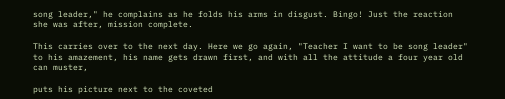song leader," he complains as he folds his arms in disgust. Bingo! Just the reaction she was after, mission complete.

This carries over to the next day. Here we go again, "Teacher I want to be song leader" to his amazement, his name gets drawn first, and with all the attitude a four year old can muster,

puts his picture next to the coveted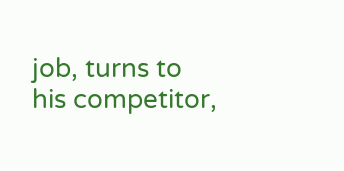job, turns to his competitor,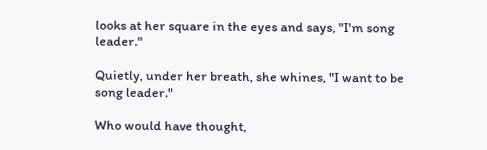looks at her square in the eyes and says, "I'm song leader."

Quietly, under her breath, she whines, "I want to be song leader."

Who would have thought,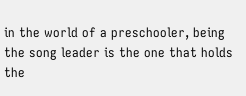in the world of a preschooler, being the song leader is the one that holds the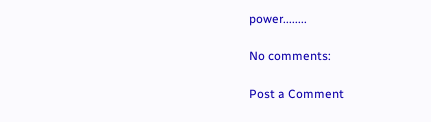power........

No comments:

Post a Comment